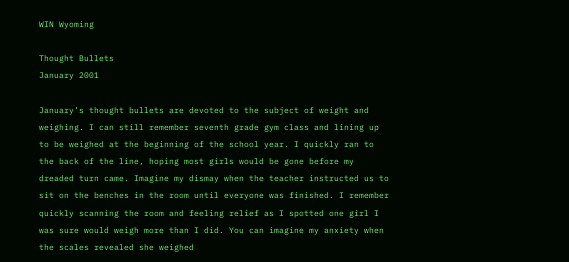WIN Wyoming

Thought Bullets
January 2001

January’s thought bullets are devoted to the subject of weight and weighing. I can still remember seventh grade gym class and lining up to be weighed at the beginning of the school year. I quickly ran to the back of the line, hoping most girls would be gone before my dreaded turn came. Imagine my dismay when the teacher instructed us to sit on the benches in the room until everyone was finished. I remember quickly scanning the room and feeling relief as I spotted one girl I was sure would weigh more than I did. You can imagine my anxiety when the scales revealed she weighed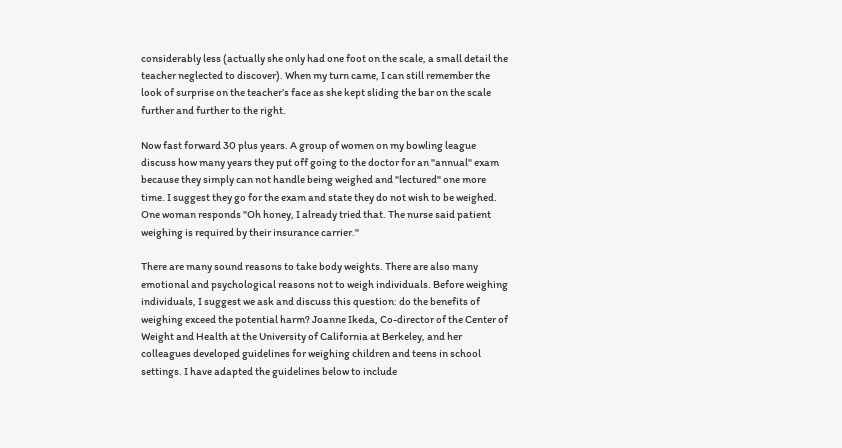considerably less (actually she only had one foot on the scale, a small detail the teacher neglected to discover). When my turn came, I can still remember the look of surprise on the teacher’s face as she kept sliding the bar on the scale further and further to the right.

Now fast forward 30 plus years. A group of women on my bowling league discuss how many years they put off going to the doctor for an "annual" exam because they simply can not handle being weighed and "lectured" one more time. I suggest they go for the exam and state they do not wish to be weighed. One woman responds "Oh honey, I already tried that. The nurse said patient weighing is required by their insurance carrier."

There are many sound reasons to take body weights. There are also many emotional and psychological reasons not to weigh individuals. Before weighing individuals, I suggest we ask and discuss this question: do the benefits of weighing exceed the potential harm? Joanne Ikeda, Co-director of the Center of Weight and Health at the University of California at Berkeley, and her colleagues developed guidelines for weighing children and teens in school settings. I have adapted the guidelines below to include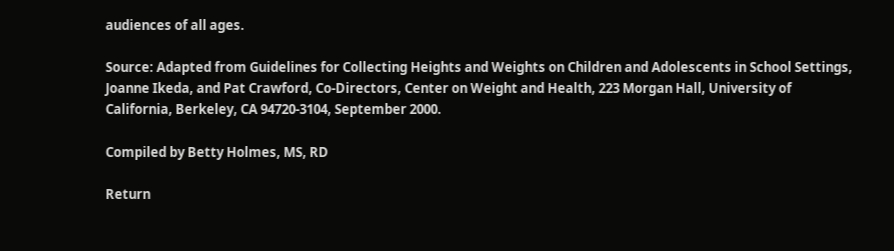audiences of all ages.

Source: Adapted from Guidelines for Collecting Heights and Weights on Children and Adolescents in School Settings, Joanne Ikeda, and Pat Crawford, Co-Directors, Center on Weight and Health, 223 Morgan Hall, University of California, Berkeley, CA 94720-3104, September 2000.

Compiled by Betty Holmes, MS, RD

Return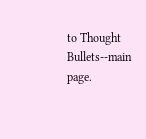to Thought Bullets--main page.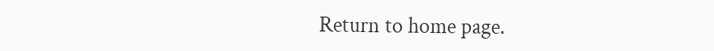Return to home page.